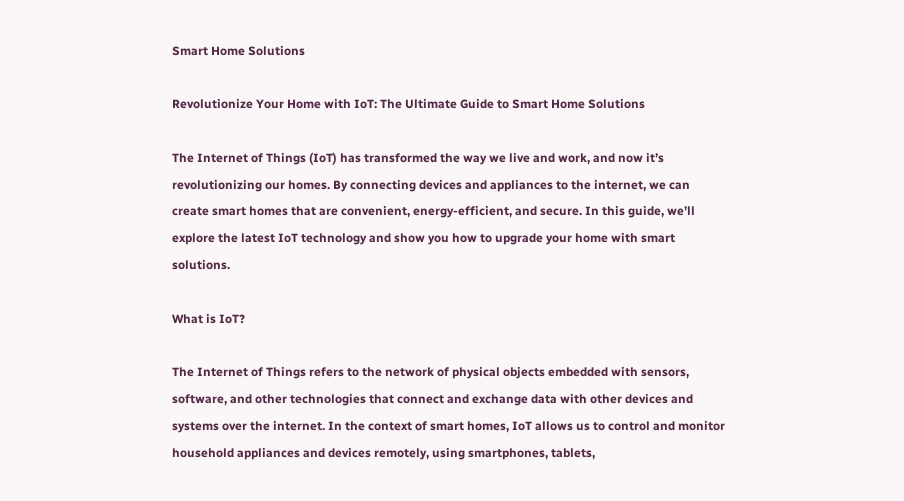Smart Home Solutions

Revolutionize Your Home with IoT: The Ultimate Guide to Smart Home Solutions

The Internet of Things (IoT) has transformed the way we live and work, and now it’s revolutionizing our homes. By connecting devices and appliances to the internet, we can create smart homes that are convenient, energy-efficient, and secure. In this guide, we’ll explore the latest IoT technology and show you how to upgrade your home with smart solutions.

What is IoT?

The Internet of Things refers to the network of physical objects embedded with sensors, software, and other technologies that connect and exchange data with other devices and systems over the internet. In the context of smart homes, IoT allows us to control and monitor household appliances and devices remotely, using smartphones, tablets,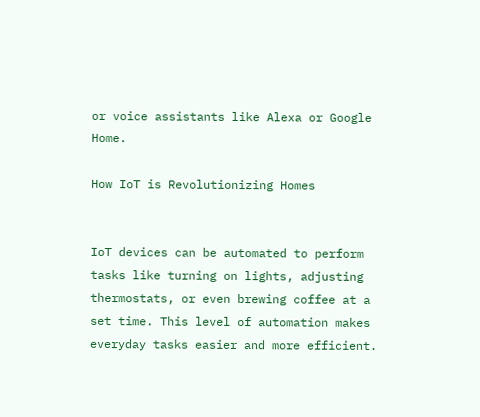or voice assistants like Alexa or Google Home.

How IoT is Revolutionizing Homes


IoT devices can be automated to perform tasks like turning on lights, adjusting thermostats, or even brewing coffee at a set time. This level of automation makes everyday tasks easier and more efficient.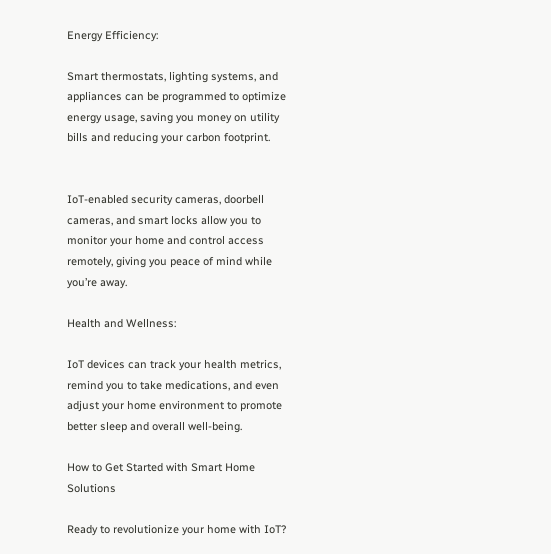Energy Efficiency:

Smart thermostats, lighting systems, and appliances can be programmed to optimize energy usage, saving you money on utility bills and reducing your carbon footprint.


IoT-enabled security cameras, doorbell cameras, and smart locks allow you to monitor your home and control access remotely, giving you peace of mind while you’re away.

Health and Wellness:

IoT devices can track your health metrics, remind you to take medications, and even adjust your home environment to promote better sleep and overall well-being.

How to Get Started with Smart Home Solutions

Ready to revolutionize your home with IoT?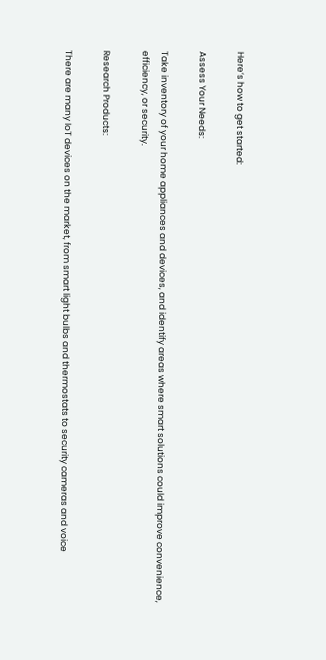Here’s how to get started:

Assess Your Needs:

Take inventory of your home appliances and devices, and identify areas where smart solutions could improve convenience, efficiency, or security.

Research Products:

There are many IoT devices on the market, from smart light bulbs and thermostats to security cameras and voice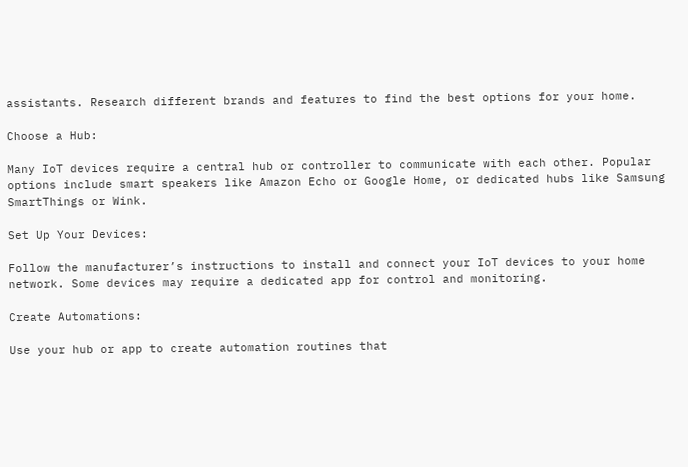assistants. Research different brands and features to find the best options for your home.

Choose a Hub:

Many IoT devices require a central hub or controller to communicate with each other. Popular options include smart speakers like Amazon Echo or Google Home, or dedicated hubs like Samsung SmartThings or Wink.

Set Up Your Devices:

Follow the manufacturer’s instructions to install and connect your IoT devices to your home network. Some devices may require a dedicated app for control and monitoring.

Create Automations:

Use your hub or app to create automation routines that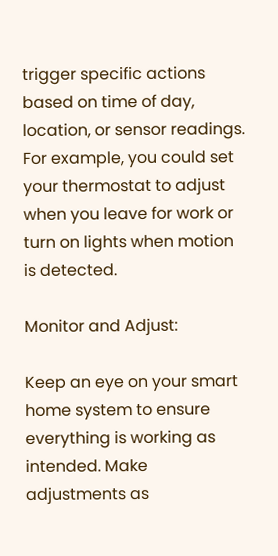trigger specific actions based on time of day, location, or sensor readings. For example, you could set your thermostat to adjust when you leave for work or turn on lights when motion is detected.

Monitor and Adjust:

Keep an eye on your smart home system to ensure everything is working as intended. Make adjustments as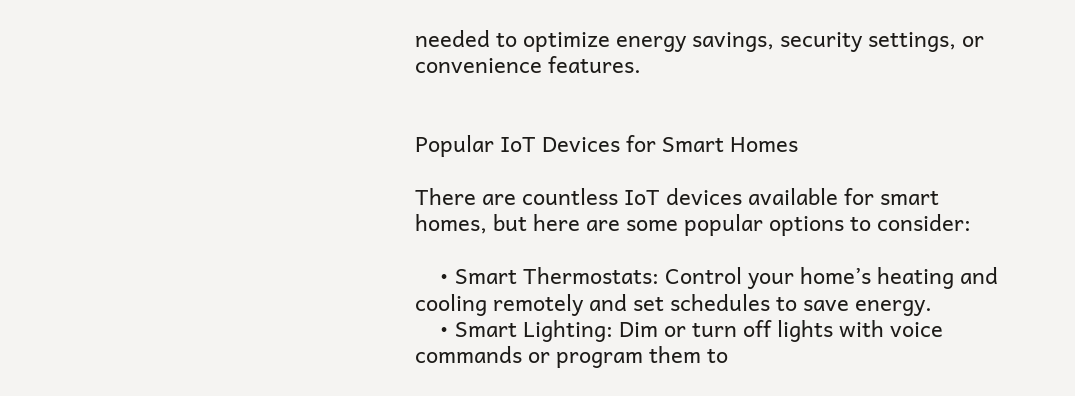needed to optimize energy savings, security settings, or convenience features.


Popular IoT Devices for Smart Homes

There are countless IoT devices available for smart homes, but here are some popular options to consider:

    • Smart Thermostats: Control your home’s heating and cooling remotely and set schedules to save energy.
    • Smart Lighting: Dim or turn off lights with voice commands or program them to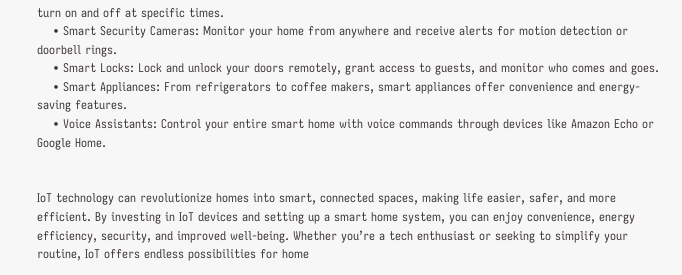turn on and off at specific times.
    • Smart Security Cameras: Monitor your home from anywhere and receive alerts for motion detection or doorbell rings.
    • Smart Locks: Lock and unlock your doors remotely, grant access to guests, and monitor who comes and goes.
    • Smart Appliances: From refrigerators to coffee makers, smart appliances offer convenience and energy-saving features.
    • Voice Assistants: Control your entire smart home with voice commands through devices like Amazon Echo or Google Home.


IoT technology can revolutionize homes into smart, connected spaces, making life easier, safer, and more efficient. By investing in IoT devices and setting up a smart home system, you can enjoy convenience, energy efficiency, security, and improved well-being. Whether you’re a tech enthusiast or seeking to simplify your routine, IoT offers endless possibilities for home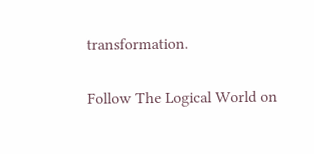transformation.

Follow The Logical World on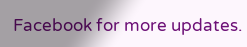Facebook for more updates.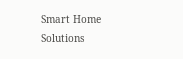Smart Home Solutions